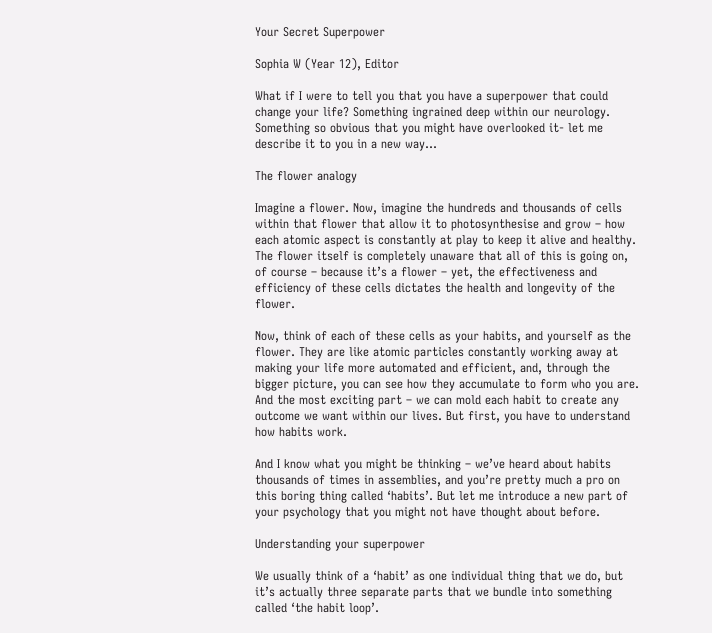Your Secret Superpower

Sophia W (Year 12), Editor

What if I were to tell you that you have a superpower that could change your life? Something ingrained deep within our neurology. Something so obvious that you might have overlooked it- let me describe it to you in a new way…

The flower analogy

Imagine a flower. Now, imagine the hundreds and thousands of cells within that flower that allow it to photosynthesise and grow – how each atomic aspect is constantly at play to keep it alive and healthy. The flower itself is completely unaware that all of this is going on, of course – because it’s a flower – yet, the effectiveness and efficiency of these cells dictates the health and longevity of the flower.

Now, think of each of these cells as your habits, and yourself as the flower. They are like atomic particles constantly working away at making your life more automated and efficient, and, through the bigger picture, you can see how they accumulate to form who you are. And the most exciting part – we can mold each habit to create any outcome we want within our lives. But first, you have to understand how habits work.

And I know what you might be thinking – we’ve heard about habits thousands of times in assemblies, and you’re pretty much a pro on this boring thing called ‘habits’. But let me introduce a new part of your psychology that you might not have thought about before.

Understanding your superpower

We usually think of a ‘habit’ as one individual thing that we do, but it’s actually three separate parts that we bundle into something called ‘the habit loop’.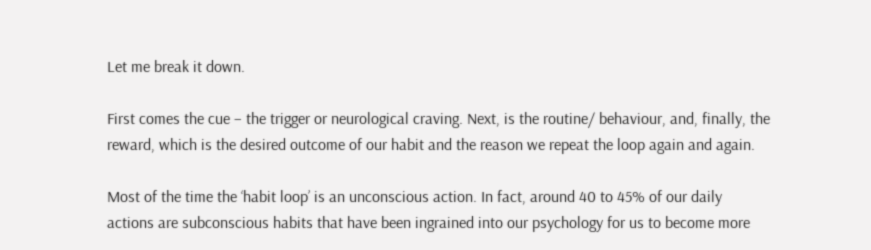Let me break it down.

First comes the cue – the trigger or neurological craving. Next, is the routine/ behaviour, and, finally, the reward, which is the desired outcome of our habit and the reason we repeat the loop again and again.

Most of the time the ‘habit loop’ is an unconscious action. In fact, around 40 to 45% of our daily actions are subconscious habits that have been ingrained into our psychology for us to become more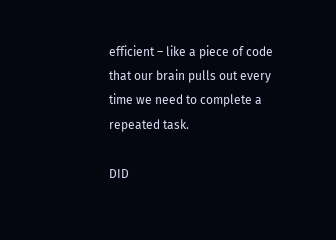efficient – like a piece of code that our brain pulls out every time we need to complete a repeated task.

DID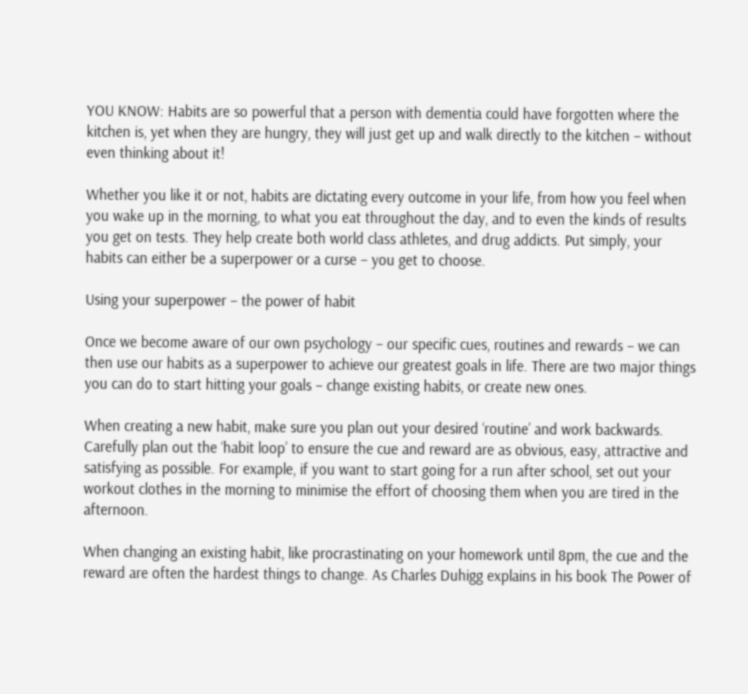YOU KNOW: Habits are so powerful that a person with dementia could have forgotten where the kitchen is, yet when they are hungry, they will just get up and walk directly to the kitchen – without even thinking about it!

Whether you like it or not, habits are dictating every outcome in your life, from how you feel when you wake up in the morning, to what you eat throughout the day, and to even the kinds of results you get on tests. They help create both world class athletes, and drug addicts. Put simply, your habits can either be a superpower or a curse – you get to choose.

Using your superpower – the power of habit

Once we become aware of our own psychology – our specific cues, routines and rewards – we can then use our habits as a superpower to achieve our greatest goals in life. There are two major things you can do to start hitting your goals – change existing habits, or create new ones.

When creating a new habit, make sure you plan out your desired ‘routine’ and work backwards. Carefully plan out the ‘habit loop’ to ensure the cue and reward are as obvious, easy, attractive and satisfying as possible. For example, if you want to start going for a run after school, set out your workout clothes in the morning to minimise the effort of choosing them when you are tired in the afternoon.

When changing an existing habit, like procrastinating on your homework until 8pm, the cue and the reward are often the hardest things to change. As Charles Duhigg explains in his book The Power of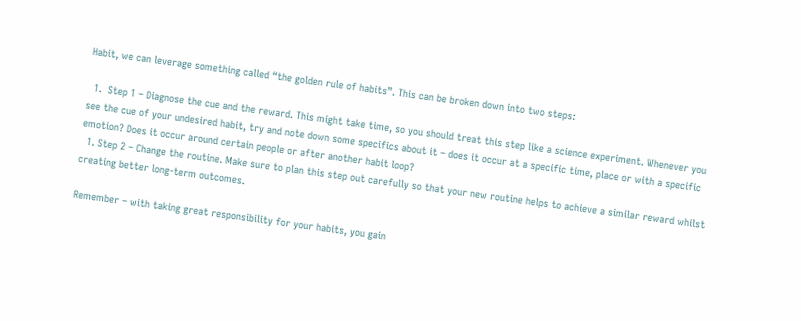Habit, we can leverage something called “the golden rule of habits”. This can be broken down into two steps:

  1.  Step 1 – Diagnose the cue and the reward. This might take time, so you should treat this step like a science experiment. Whenever you see the cue of your undesired habit, try and note down some specifics about it – does it occur at a specific time, place or with a specific emotion? Does it occur around certain people or after another habit loop?
  1. Step 2 – Change the routine. Make sure to plan this step out carefully so that your new routine helps to achieve a similar reward whilst creating better long-term outcomes.

Remember – with taking great responsibility for your habits, you gain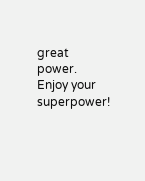great power. Enjoy your superpower!